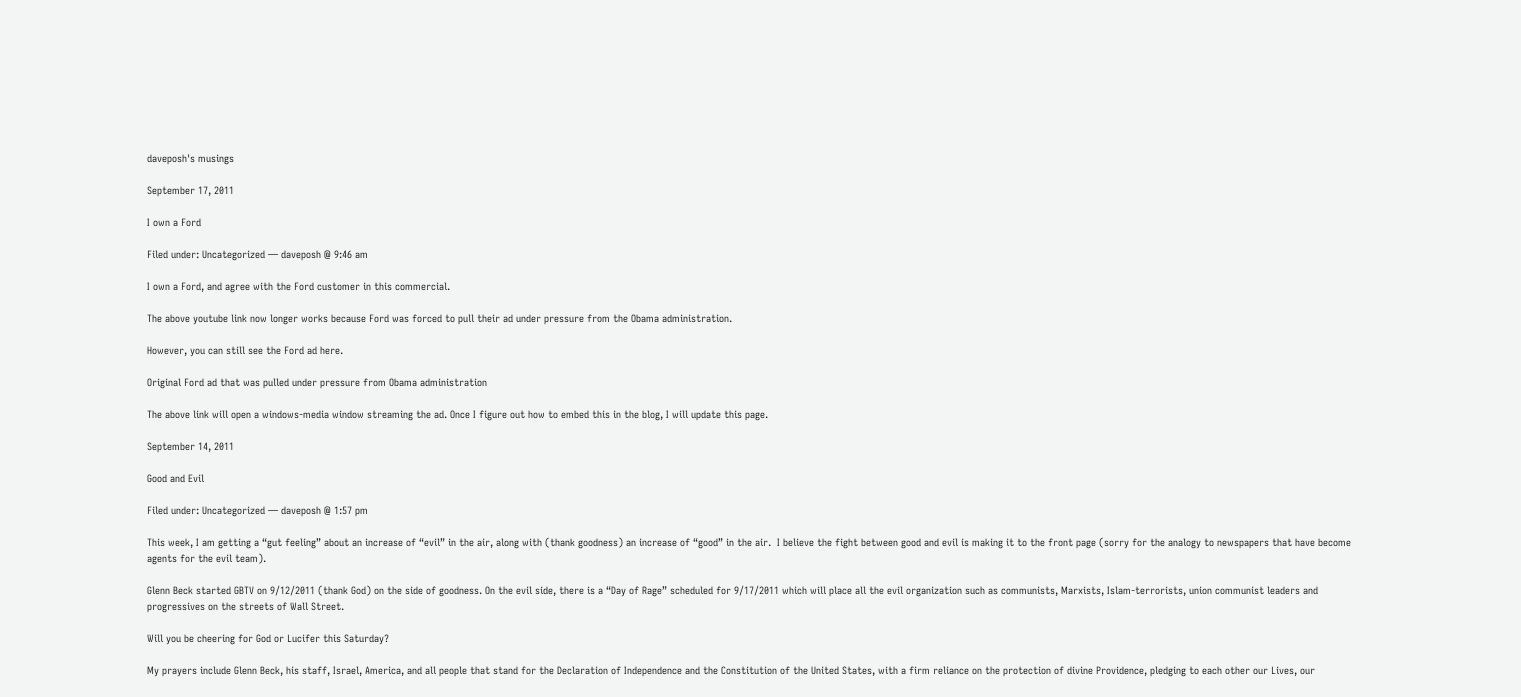daveposh's musings

September 17, 2011

I own a Ford

Filed under: Uncategorized — daveposh @ 9:46 am

I own a Ford, and agree with the Ford customer in this commercial.

The above youtube link now longer works because Ford was forced to pull their ad under pressure from the Obama administration.

However, you can still see the Ford ad here.

Original Ford ad that was pulled under pressure from Obama administration

The above link will open a windows-media window streaming the ad. Once I figure out how to embed this in the blog, I will update this page.

September 14, 2011

Good and Evil

Filed under: Uncategorized — daveposh @ 1:57 pm

This week, I am getting a “gut feeling” about an increase of “evil” in the air, along with (thank goodness) an increase of “good” in the air.  I believe the fight between good and evil is making it to the front page (sorry for the analogy to newspapers that have become agents for the evil team).

Glenn Beck started GBTV on 9/12/2011 (thank God) on the side of goodness. On the evil side, there is a “Day of Rage” scheduled for 9/17/2011 which will place all the evil organization such as communists, Marxists, Islam-terrorists, union communist leaders and progressives on the streets of Wall Street.

Will you be cheering for God or Lucifer this Saturday?

My prayers include Glenn Beck, his staff, Israel, America, and all people that stand for the Declaration of Independence and the Constitution of the United States, with a firm reliance on the protection of divine Providence, pledging to each other our Lives, our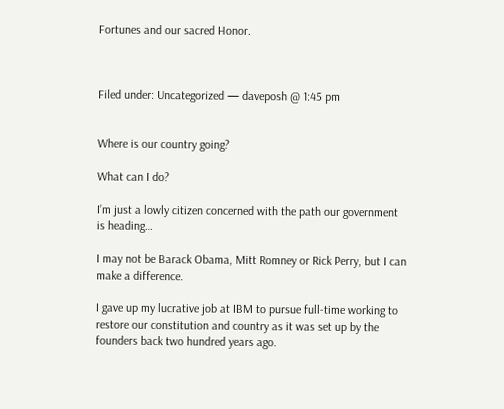Fortunes and our sacred Honor.



Filed under: Uncategorized — daveposh @ 1:45 pm


Where is our country going?

What can I do?

I’m just a lowly citizen concerned with the path our government is heading…

I may not be Barack Obama, Mitt Romney or Rick Perry, but I can make a difference.

I gave up my lucrative job at IBM to pursue full-time working to restore our constitution and country as it was set up by the founders back two hundred years ago.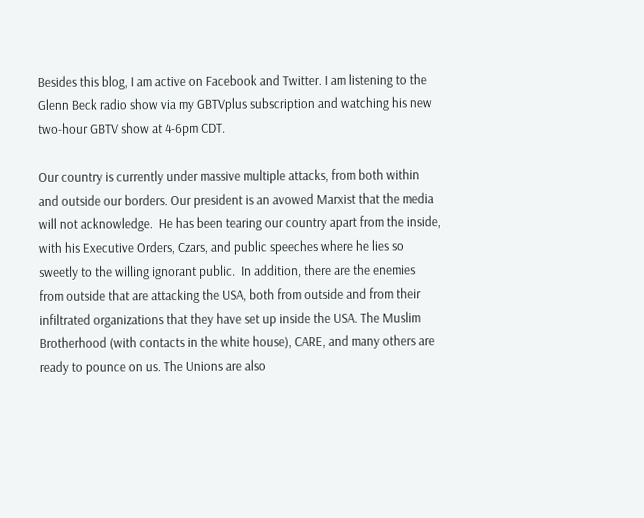Besides this blog, I am active on Facebook and Twitter. I am listening to the Glenn Beck radio show via my GBTVplus subscription and watching his new two-hour GBTV show at 4-6pm CDT.

Our country is currently under massive multiple attacks, from both within and outside our borders. Our president is an avowed Marxist that the media will not acknowledge.  He has been tearing our country apart from the inside, with his Executive Orders, Czars, and public speeches where he lies so sweetly to the willing ignorant public.  In addition, there are the enemies from outside that are attacking the USA, both from outside and from their infiltrated organizations that they have set up inside the USA. The Muslim Brotherhood (with contacts in the white house), CARE, and many others are ready to pounce on us. The Unions are also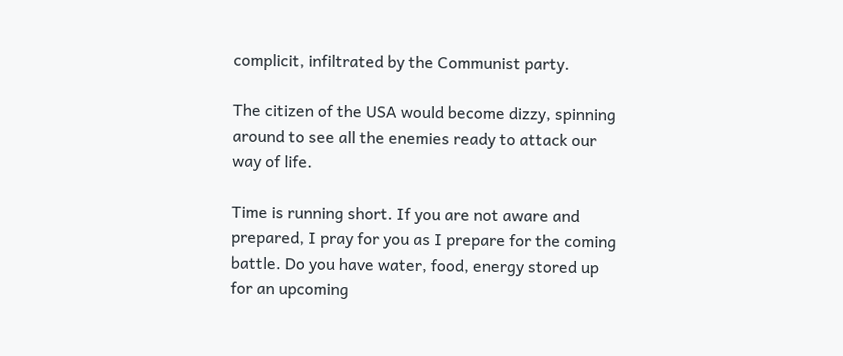complicit, infiltrated by the Communist party.

The citizen of the USA would become dizzy, spinning around to see all the enemies ready to attack our way of life.

Time is running short. If you are not aware and prepared, I pray for you as I prepare for the coming battle. Do you have water, food, energy stored up for an upcoming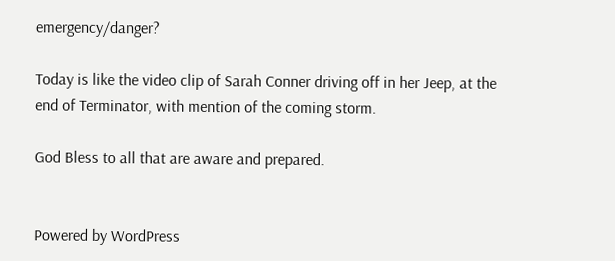emergency/danger?

Today is like the video clip of Sarah Conner driving off in her Jeep, at the end of Terminator, with mention of the coming storm.

God Bless to all that are aware and prepared.


Powered by WordPress